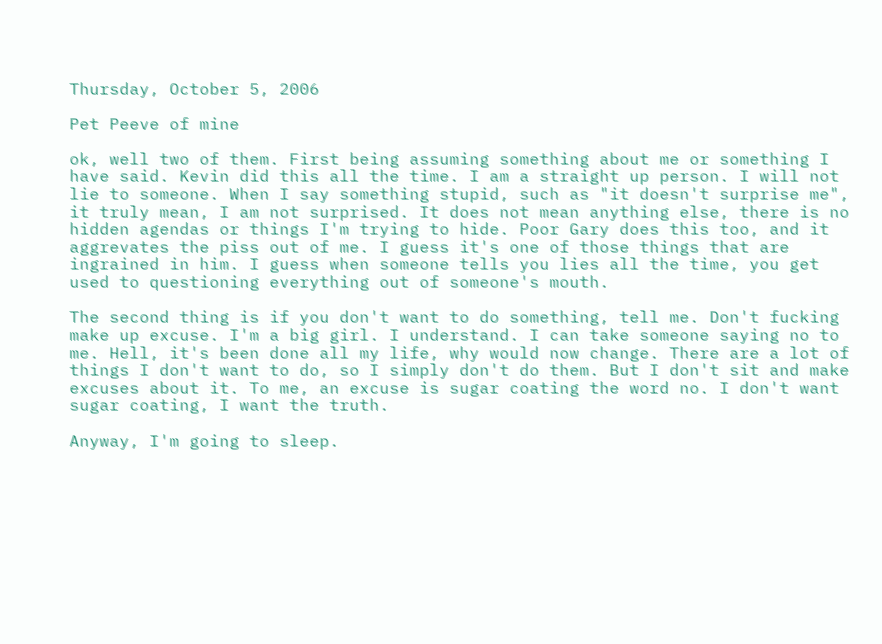Thursday, October 5, 2006

Pet Peeve of mine

ok, well two of them. First being assuming something about me or something I have said. Kevin did this all the time. I am a straight up person. I will not lie to someone. When I say something stupid, such as "it doesn't surprise me", it truly mean, I am not surprised. It does not mean anything else, there is no hidden agendas or things I'm trying to hide. Poor Gary does this too, and it aggrevates the piss out of me. I guess it's one of those things that are ingrained in him. I guess when someone tells you lies all the time, you get used to questioning everything out of someone's mouth.

The second thing is if you don't want to do something, tell me. Don't fucking make up excuse. I'm a big girl. I understand. I can take someone saying no to me. Hell, it's been done all my life, why would now change. There are a lot of things I don't want to do, so I simply don't do them. But I don't sit and make excuses about it. To me, an excuse is sugar coating the word no. I don't want sugar coating, I want the truth.

Anyway, I'm going to sleep.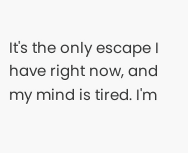It's the only escape I have right now, and my mind is tired. I'm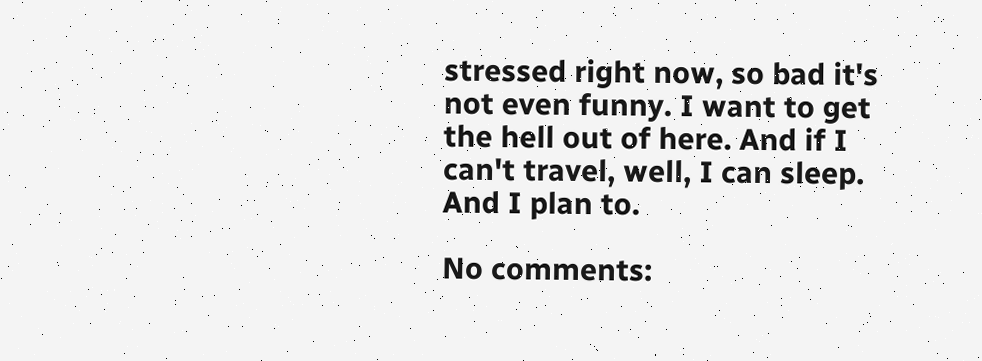stressed right now, so bad it's not even funny. I want to get the hell out of here. And if I can't travel, well, I can sleep. And I plan to.

No comments: